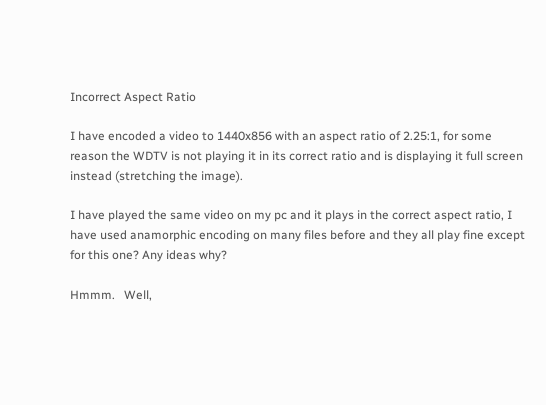Incorrect Aspect Ratio

I have encoded a video to 1440x856 with an aspect ratio of 2.25:1, for some reason the WDTV is not playing it in its correct ratio and is displaying it full screen instead (stretching the image).

I have played the same video on my pc and it plays in the correct aspect ratio, I have used anamorphic encoding on many files before and they all play fine except for this one? Any ideas why?

Hmmm.   Well,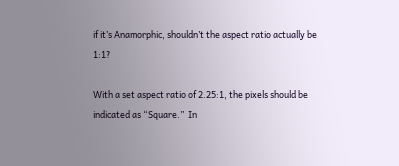if it’s Anamorphic, shouldn’t the aspect ratio actually be 1:1?

With a set aspect ratio of 2.25:1, the pixels should be indicated as “Square.”  In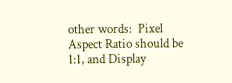other words:  Pixel Aspect Ratio should be 1:1, and Display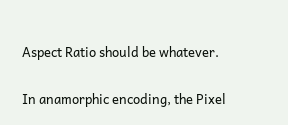Aspect Ratio should be whatever.

In anamorphic encoding, the Pixel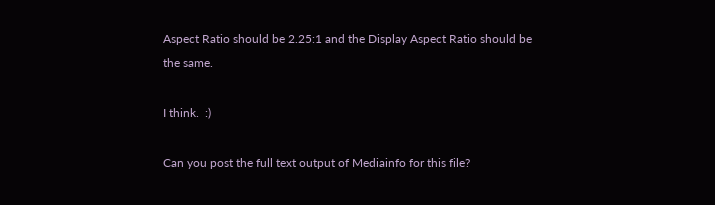Aspect Ratio should be 2.25:1 and the Display Aspect Ratio should be the same.

I think.  :)

Can you post the full text output of Mediainfo for this file?